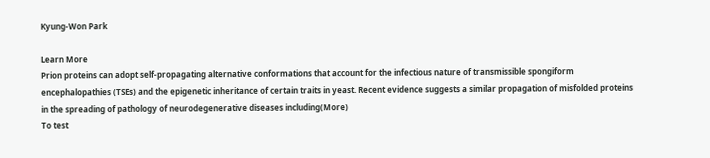Kyung-Won Park

Learn More
Prion proteins can adopt self-propagating alternative conformations that account for the infectious nature of transmissible spongiform encephalopathies (TSEs) and the epigenetic inheritance of certain traits in yeast. Recent evidence suggests a similar propagation of misfolded proteins in the spreading of pathology of neurodegenerative diseases including(More)
To test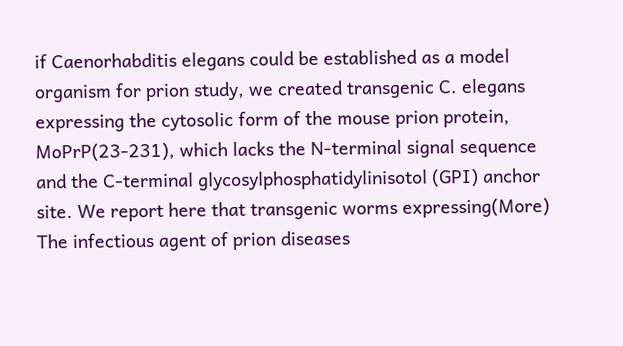if Caenorhabditis elegans could be established as a model organism for prion study, we created transgenic C. elegans expressing the cytosolic form of the mouse prion protein, MoPrP(23-231), which lacks the N-terminal signal sequence and the C-terminal glycosylphosphatidylinisotol (GPI) anchor site. We report here that transgenic worms expressing(More)
The infectious agent of prion diseases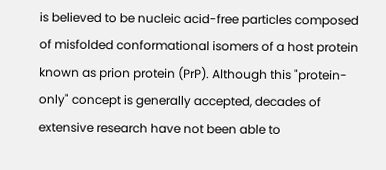is believed to be nucleic acid-free particles composed of misfolded conformational isomers of a host protein known as prion protein (PrP). Although this "protein-only" concept is generally accepted, decades of extensive research have not been able to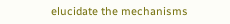elucidate the mechanisms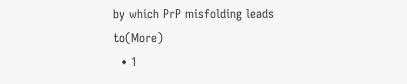by which PrP misfolding leads to(More)
  • 1